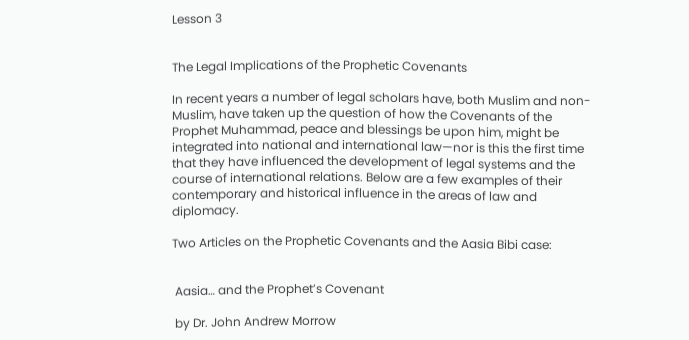Lesson 3


The Legal Implications of the Prophetic Covenants

In recent years a number of legal scholars have, both Muslim and non-Muslim, have taken up the question of how the Covenants of the Prophet Muhammad, peace and blessings be upon him, might be integrated into national and international law—nor is this the first time that they have influenced the development of legal systems and the course of international relations. Below are a few examples of their contemporary and historical influence in the areas of law and diplomacy.

Two Articles on the Prophetic Covenants and the Aasia Bibi case:


 Aasia… and the Prophet’s Covenant

 by Dr. John Andrew Morrow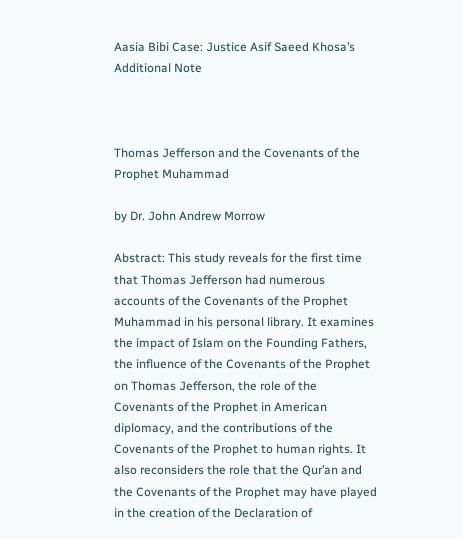Aasia Bibi Case: Justice Asif Saeed Khosa’s Additional Note



Thomas Jefferson and the Covenants of the Prophet Muhammad

by Dr. John Andrew Morrow

Abstract: This study reveals for the first time that Thomas Jefferson had numerous accounts of the Covenants of the Prophet Muhammad in his personal library. It examines the impact of Islam on the Founding Fathers, the influence of the Covenants of the Prophet on Thomas Jefferson, the role of the Covenants of the Prophet in American diplomacy, and the contributions of the Covenants of the Prophet to human rights. It also reconsiders the role that the Qur’an and the Covenants of the Prophet may have played in the creation of the Declaration of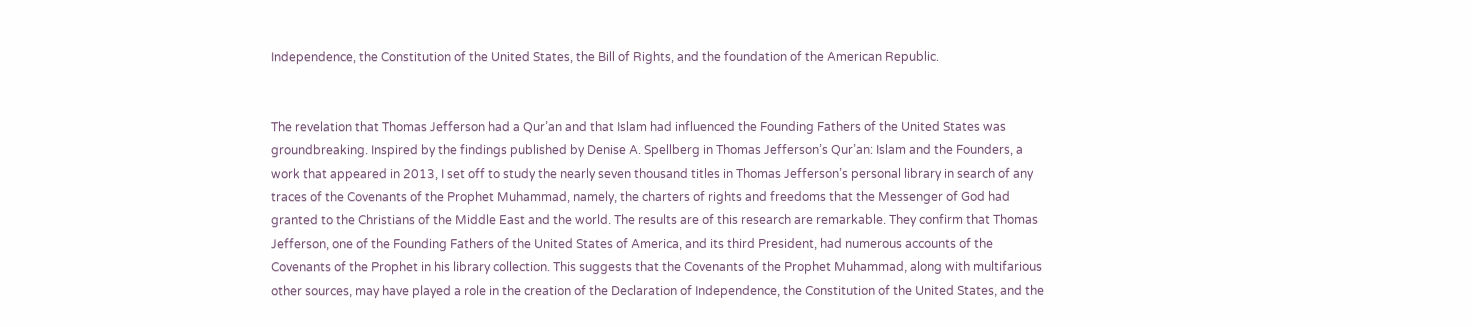Independence, the Constitution of the United States, the Bill of Rights, and the foundation of the American Republic.


The revelation that Thomas Jefferson had a Qur’an and that Islam had influenced the Founding Fathers of the United States was groundbreaking. Inspired by the findings published by Denise A. Spellberg in Thomas Jefferson’s Qur’an: Islam and the Founders, a work that appeared in 2013, I set off to study the nearly seven thousand titles in Thomas Jefferson’s personal library in search of any traces of the Covenants of the Prophet Muhammad, namely, the charters of rights and freedoms that the Messenger of God had granted to the Christians of the Middle East and the world. The results are of this research are remarkable. They confirm that Thomas Jefferson, one of the Founding Fathers of the United States of America, and its third President, had numerous accounts of the Covenants of the Prophet in his library collection. This suggests that the Covenants of the Prophet Muhammad, along with multifarious other sources, may have played a role in the creation of the Declaration of Independence, the Constitution of the United States, and the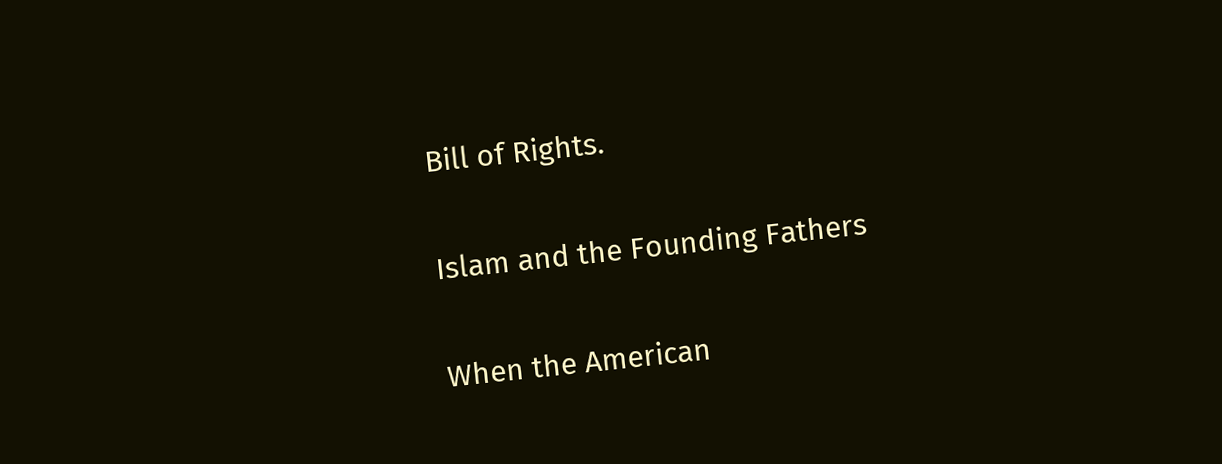Bill of Rights.

Islam and the Founding Fathers

When the American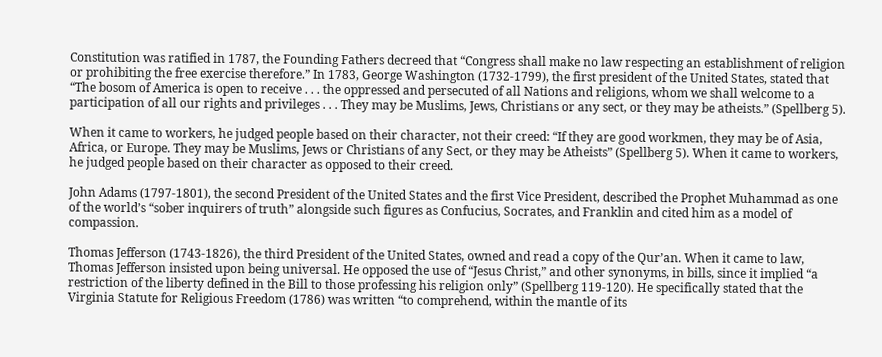Constitution was ratified in 1787, the Founding Fathers decreed that “Congress shall make no law respecting an establishment of religion or prohibiting the free exercise therefore.” In 1783, George Washington (1732-1799), the first president of the United States, stated that “The bosom of America is open to receive . . . the oppressed and persecuted of all Nations and religions, whom we shall welcome to a participation of all our rights and privileges . . . They may be Muslims, Jews, Christians or any sect, or they may be atheists.” (Spellberg 5).

When it came to workers, he judged people based on their character, not their creed: “If they are good workmen, they may be of Asia, Africa, or Europe. They may be Muslims, Jews or Christians of any Sect, or they may be Atheists” (Spellberg 5). When it came to workers, he judged people based on their character as opposed to their creed.

John Adams (1797-1801), the second President of the United States and the first Vice President, described the Prophet Muhammad as one of the world’s “sober inquirers of truth” alongside such figures as Confucius, Socrates, and Franklin and cited him as a model of compassion.

Thomas Jefferson (1743-1826), the third President of the United States, owned and read a copy of the Qur’an. When it came to law, Thomas Jefferson insisted upon being universal. He opposed the use of “Jesus Christ,” and other synonyms, in bills, since it implied “a restriction of the liberty defined in the Bill to those professing his religion only” (Spellberg 119-120). He specifically stated that the Virginia Statute for Religious Freedom (1786) was written “to comprehend, within the mantle of its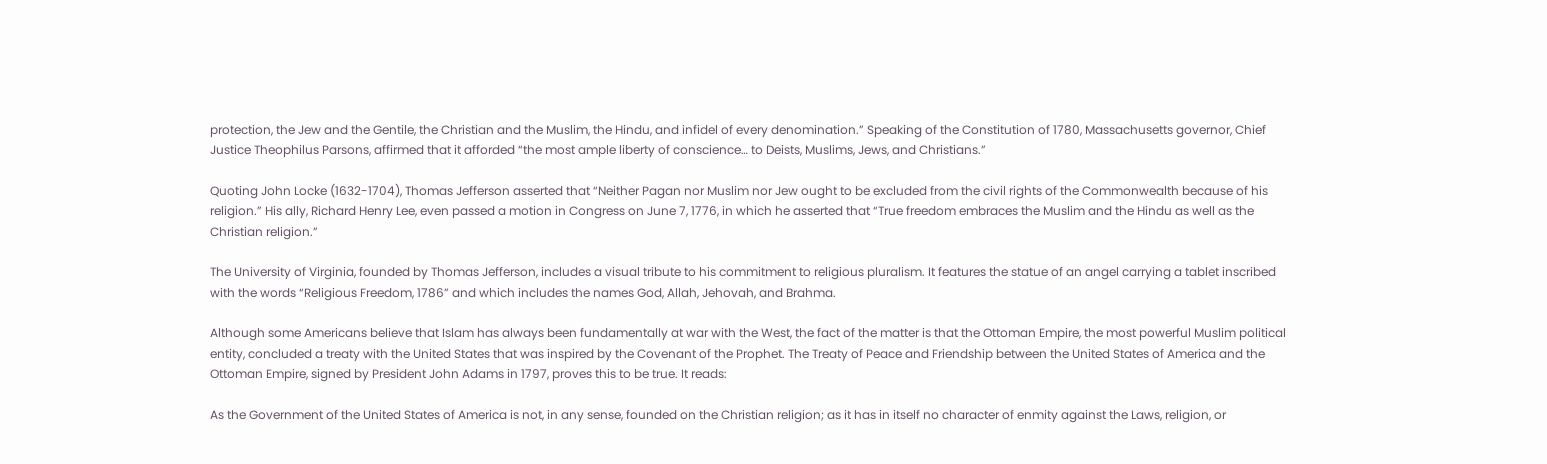protection, the Jew and the Gentile, the Christian and the Muslim, the Hindu, and infidel of every denomination.” Speaking of the Constitution of 1780, Massachusetts governor, Chief Justice Theophilus Parsons, affirmed that it afforded “the most ample liberty of conscience… to Deists, Muslims, Jews, and Christians.”

Quoting John Locke (1632-1704), Thomas Jefferson asserted that “Neither Pagan nor Muslim nor Jew ought to be excluded from the civil rights of the Commonwealth because of his religion.” His ally, Richard Henry Lee, even passed a motion in Congress on June 7, 1776, in which he asserted that “True freedom embraces the Muslim and the Hindu as well as the Christian religion.”

The University of Virginia, founded by Thomas Jefferson, includes a visual tribute to his commitment to religious pluralism. It features the statue of an angel carrying a tablet inscribed with the words “Religious Freedom, 1786” and which includes the names God, Allah, Jehovah, and Brahma.

Although some Americans believe that Islam has always been fundamentally at war with the West, the fact of the matter is that the Ottoman Empire, the most powerful Muslim political entity, concluded a treaty with the United States that was inspired by the Covenant of the Prophet. The Treaty of Peace and Friendship between the United States of America and the Ottoman Empire, signed by President John Adams in 1797, proves this to be true. It reads:

As the Government of the United States of America is not, in any sense, founded on the Christian religion; as it has in itself no character of enmity against the Laws, religion, or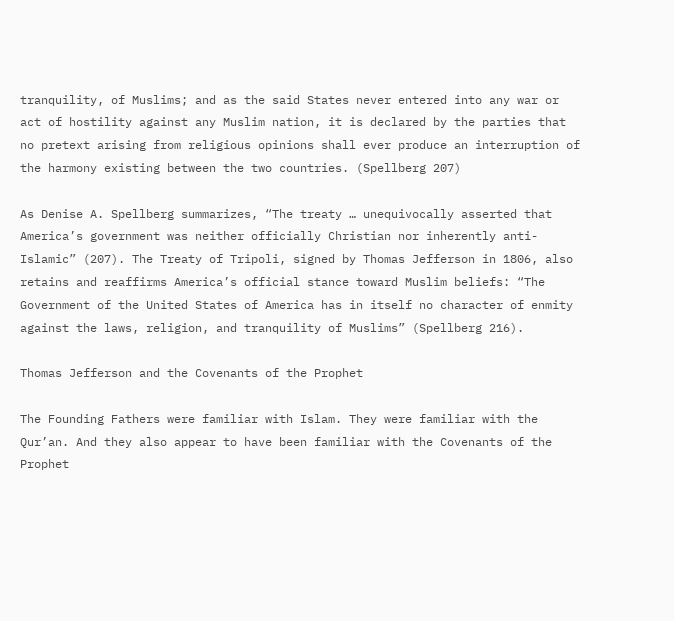tranquility, of Muslims; and as the said States never entered into any war or act of hostility against any Muslim nation, it is declared by the parties that no pretext arising from religious opinions shall ever produce an interruption of the harmony existing between the two countries. (Spellberg 207)

As Denise A. Spellberg summarizes, “The treaty … unequivocally asserted that America’s government was neither officially Christian nor inherently anti-Islamic” (207). The Treaty of Tripoli, signed by Thomas Jefferson in 1806, also retains and reaffirms America’s official stance toward Muslim beliefs: “The Government of the United States of America has in itself no character of enmity against the laws, religion, and tranquility of Muslims” (Spellberg 216).

Thomas Jefferson and the Covenants of the Prophet

The Founding Fathers were familiar with Islam. They were familiar with the Qur’an. And they also appear to have been familiar with the Covenants of the Prophet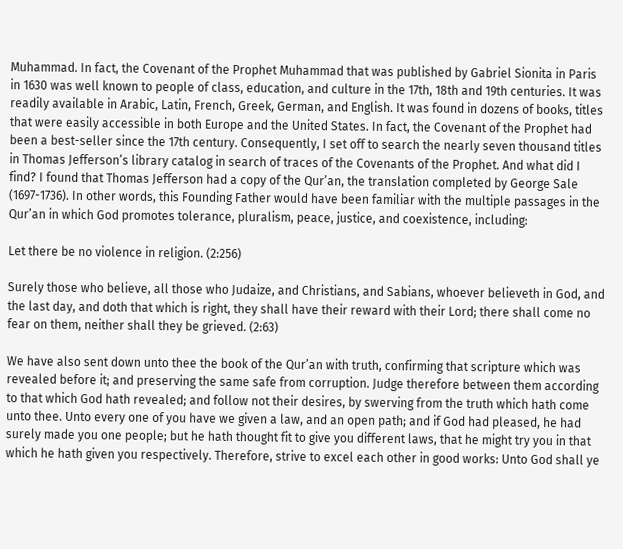Muhammad. In fact, the Covenant of the Prophet Muhammad that was published by Gabriel Sionita in Paris in 1630 was well known to people of class, education, and culture in the 17th, 18th and 19th centuries. It was readily available in Arabic, Latin, French, Greek, German, and English. It was found in dozens of books, titles that were easily accessible in both Europe and the United States. In fact, the Covenant of the Prophet had been a best-seller since the 17th century. Consequently, I set off to search the nearly seven thousand titles in Thomas Jefferson’s library catalog in search of traces of the Covenants of the Prophet. And what did I find? I found that Thomas Jefferson had a copy of the Qur’an, the translation completed by George Sale (1697-1736). In other words, this Founding Father would have been familiar with the multiple passages in the Qur’an in which God promotes tolerance, pluralism, peace, justice, and coexistence, including:

Let there be no violence in religion. (2:256)

Surely those who believe, all those who Judaize, and Christians, and Sabians, whoever believeth in God, and the last day, and doth that which is right, they shall have their reward with their Lord; there shall come no fear on them, neither shall they be grieved. (2:63)

We have also sent down unto thee the book of the Qur’an with truth, confirming that scripture which was revealed before it; and preserving the same safe from corruption. Judge therefore between them according to that which God hath revealed; and follow not their desires, by swerving from the truth which hath come unto thee. Unto every one of you have we given a law, and an open path; and if God had pleased, he had surely made you one people; but he hath thought fit to give you different laws, that he might try you in that which he hath given you respectively. Therefore, strive to excel each other in good works: Unto God shall ye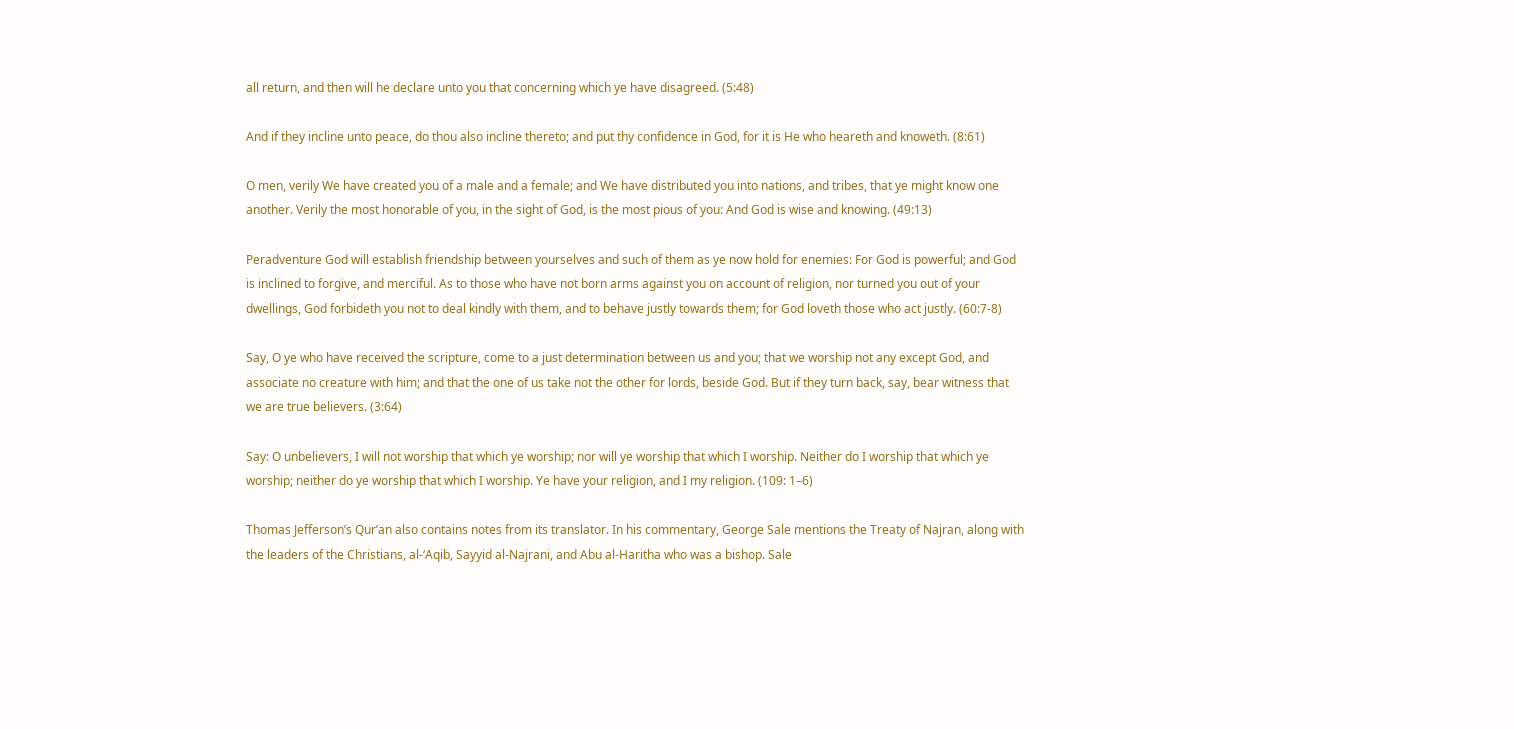all return, and then will he declare unto you that concerning which ye have disagreed. (5:48)

And if they incline unto peace, do thou also incline thereto; and put thy confidence in God, for it is He who heareth and knoweth. (8:61)

O men, verily We have created you of a male and a female; and We have distributed you into nations, and tribes, that ye might know one another. Verily the most honorable of you, in the sight of God, is the most pious of you: And God is wise and knowing. (49:13)

Peradventure God will establish friendship between yourselves and such of them as ye now hold for enemies: For God is powerful; and God is inclined to forgive, and merciful. As to those who have not born arms against you on account of religion, nor turned you out of your dwellings, God forbideth you not to deal kindly with them, and to behave justly towards them; for God loveth those who act justly. (60:7-8)

Say, O ye who have received the scripture, come to a just determination between us and you; that we worship not any except God, and associate no creature with him; and that the one of us take not the other for lords, beside God. But if they turn back, say, bear witness that we are true believers. (3:64)

Say: O unbelievers, I will not worship that which ye worship; nor will ye worship that which I worship. Neither do I worship that which ye worship; neither do ye worship that which I worship. Ye have your religion, and I my religion. (109: 1–6)

Thomas Jefferson’s Qur’an also contains notes from its translator. In his commentary, George Sale mentions the Treaty of Najran, along with the leaders of the Christians, al-‘Aqib, Sayyid al-Najrani, and Abu al-Haritha who was a bishop. Sale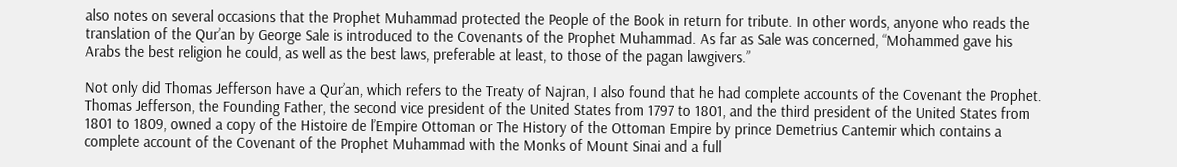also notes on several occasions that the Prophet Muhammad protected the People of the Book in return for tribute. In other words, anyone who reads the translation of the Qur’an by George Sale is introduced to the Covenants of the Prophet Muhammad. As far as Sale was concerned, “Mohammed gave his Arabs the best religion he could, as well as the best laws, preferable at least, to those of the pagan lawgivers.”

Not only did Thomas Jefferson have a Qur’an, which refers to the Treaty of Najran, I also found that he had complete accounts of the Covenant the Prophet. Thomas Jefferson, the Founding Father, the second vice president of the United States from 1797 to 1801, and the third president of the United States from 1801 to 1809, owned a copy of the Histoire de l’Empire Ottoman or The History of the Ottoman Empire by prince Demetrius Cantemir which contains a complete account of the Covenant of the Prophet Muhammad with the Monks of Mount Sinai and a full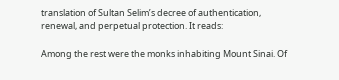translation of Sultan Selim’s decree of authentication, renewal, and perpetual protection. It reads:

Among the rest were the monks inhabiting Mount Sinai. Of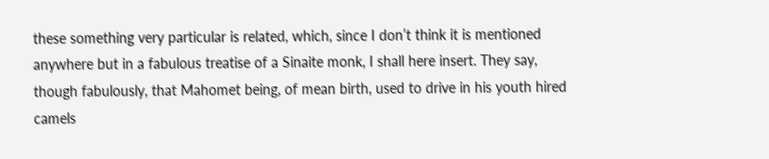these something very particular is related, which, since I don’t think it is mentioned anywhere but in a fabulous treatise of a Sinaite monk, I shall here insert. They say, though fabulously, that Mahomet being, of mean birth, used to drive in his youth hired camels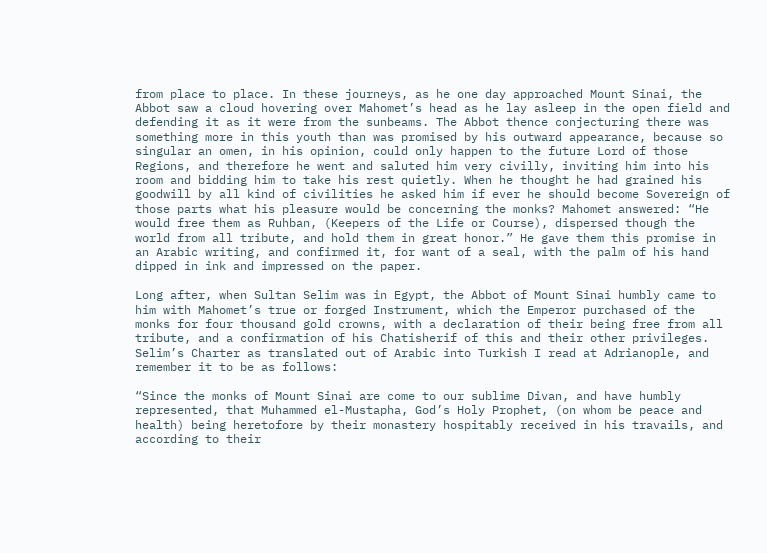from place to place. In these journeys, as he one day approached Mount Sinai, the Abbot saw a cloud hovering over Mahomet’s head as he lay asleep in the open field and defending it as it were from the sunbeams. The Abbot thence conjecturing there was something more in this youth than was promised by his outward appearance, because so singular an omen, in his opinion, could only happen to the future Lord of those Regions, and therefore he went and saluted him very civilly, inviting him into his room and bidding him to take his rest quietly. When he thought he had grained his goodwill by all kind of civilities he asked him if ever he should become Sovereign of those parts what his pleasure would be concerning the monks? Mahomet answered: “He would free them as Ruhban, (Keepers of the Life or Course), dispersed though the world from all tribute, and hold them in great honor.” He gave them this promise in an Arabic writing, and confirmed it, for want of a seal, with the palm of his hand dipped in ink and impressed on the paper.

Long after, when Sultan Selim was in Egypt, the Abbot of Mount Sinai humbly came to him with Mahomet’s true or forged Instrument, which the Emperor purchased of the monks for four thousand gold crowns, with a declaration of their being free from all tribute, and a confirmation of his Chatisherif of this and their other privileges. Selim’s Charter as translated out of Arabic into Turkish I read at Adrianople, and remember it to be as follows:

“Since the monks of Mount Sinai are come to our sublime Divan, and have humbly represented, that Muhammed el-Mustapha, God’s Holy Prophet, (on whom be peace and health) being heretofore by their monastery hospitably received in his travails, and according to their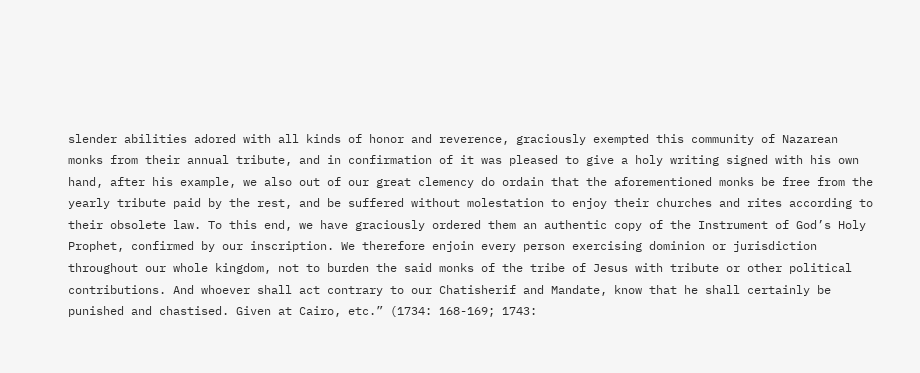slender abilities adored with all kinds of honor and reverence, graciously exempted this community of Nazarean monks from their annual tribute, and in confirmation of it was pleased to give a holy writing signed with his own hand, after his example, we also out of our great clemency do ordain that the aforementioned monks be free from the yearly tribute paid by the rest, and be suffered without molestation to enjoy their churches and rites according to their obsolete law. To this end, we have graciously ordered them an authentic copy of the Instrument of God’s Holy Prophet, confirmed by our inscription. We therefore enjoin every person exercising dominion or jurisdiction throughout our whole kingdom, not to burden the said monks of the tribe of Jesus with tribute or other political contributions. And whoever shall act contrary to our Chatisherif and Mandate, know that he shall certainly be punished and chastised. Given at Cairo, etc.” (1734: 168-169; 1743: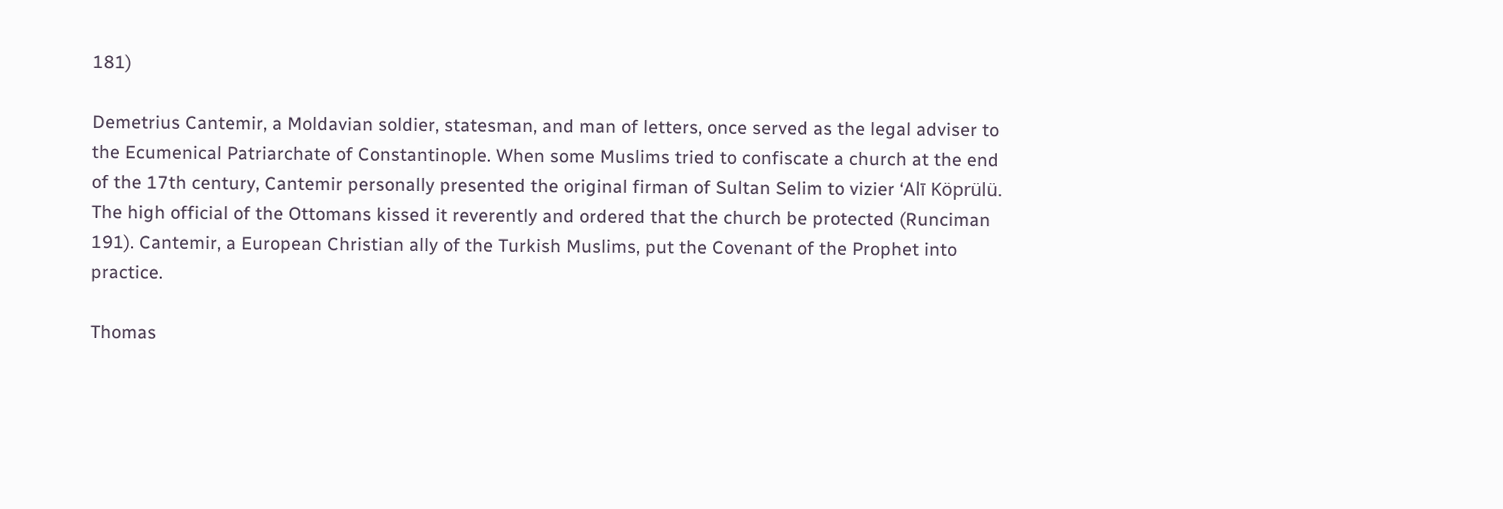181)

Demetrius Cantemir, a Moldavian soldier, statesman, and man of letters, once served as the legal adviser to the Ecumenical Patriarchate of Constantinople. When some Muslims tried to confiscate a church at the end of the 17th century, Cantemir personally presented the original firman of Sultan Selim to vizier ‘Alī Köprülü. The high official of the Ottomans kissed it reverently and ordered that the church be protected (Runciman 191). Cantemir, a European Christian ally of the Turkish Muslims, put the Covenant of the Prophet into practice.

Thomas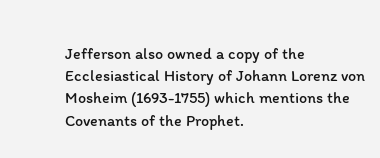Jefferson also owned a copy of the Ecclesiastical History of Johann Lorenz von Mosheim (1693-1755) which mentions the Covenants of the Prophet.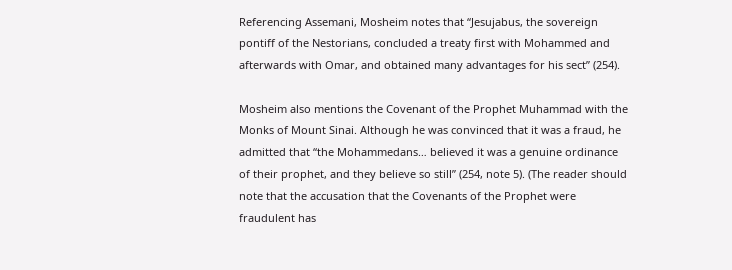Referencing Assemani, Mosheim notes that “Jesujabus, the sovereign pontiff of the Nestorians, concluded a treaty first with Mohammed and afterwards with Omar, and obtained many advantages for his sect” (254).

Mosheim also mentions the Covenant of the Prophet Muhammad with the Monks of Mount Sinai. Although he was convinced that it was a fraud, he admitted that “the Mohammedans… believed it was a genuine ordinance of their prophet, and they believe so still” (254, note 5). (The reader should note that the accusation that the Covenants of the Prophet were fraudulent has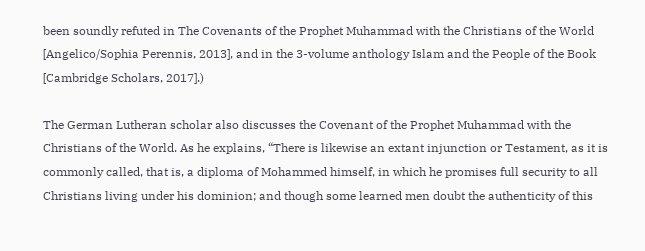been soundly refuted in The Covenants of the Prophet Muhammad with the Christians of the World [Angelico/Sophia Perennis, 2013], and in the 3-volume anthology Islam and the People of the Book [Cambridge Scholars, 2017].)

The German Lutheran scholar also discusses the Covenant of the Prophet Muhammad with the Christians of the World. As he explains, “There is likewise an extant injunction or Testament, as it is commonly called, that is, a diploma of Mohammed himself, in which he promises full security to all Christians living under his dominion; and though some learned men doubt the authenticity of this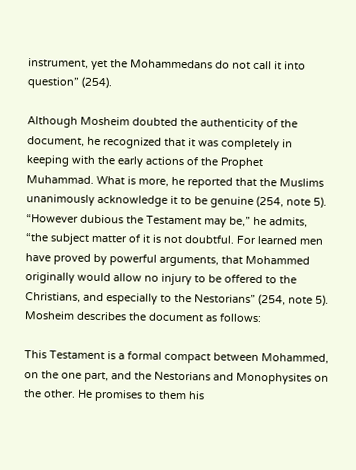instrument, yet the Mohammedans do not call it into question” (254).

Although Mosheim doubted the authenticity of the document, he recognized that it was completely in keeping with the early actions of the Prophet Muhammad. What is more, he reported that the Muslims unanimously acknowledge it to be genuine (254, note 5). “However dubious the Testament may be,” he admits, “the subject matter of it is not doubtful. For learned men have proved by powerful arguments, that Mohammed originally would allow no injury to be offered to the Christians, and especially to the Nestorians” (254, note 5). Mosheim describes the document as follows:

This Testament is a formal compact between Mohammed, on the one part, and the Nestorians and Monophysites on the other. He promises to them his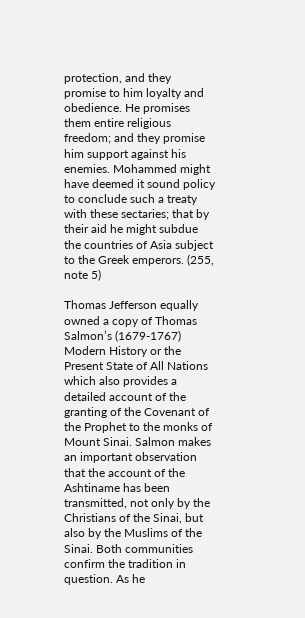protection, and they promise to him loyalty and obedience. He promises them entire religious freedom; and they promise him support against his enemies. Mohammed might have deemed it sound policy to conclude such a treaty with these sectaries; that by their aid he might subdue the countries of Asia subject to the Greek emperors. (255, note 5)

Thomas Jefferson equally owned a copy of Thomas Salmon’s (1679-1767) Modern History or the Present State of All Nations which also provides a detailed account of the granting of the Covenant of the Prophet to the monks of Mount Sinai. Salmon makes an important observation that the account of the Ashtiname has been transmitted, not only by the Christians of the Sinai, but also by the Muslims of the Sinai. Both communities confirm the tradition in question. As he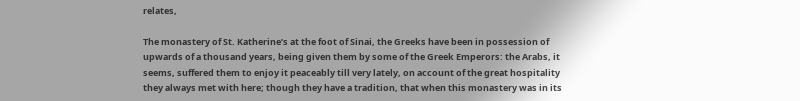relates,

The monastery of St. Katherine’s at the foot of Sinai, the Greeks have been in possession of upwards of a thousand years, being given them by some of the Greek Emperors: the Arabs, it seems, suffered them to enjoy it peaceably till very lately, on account of the great hospitality they always met with here; though they have a tradition, that when this monastery was in its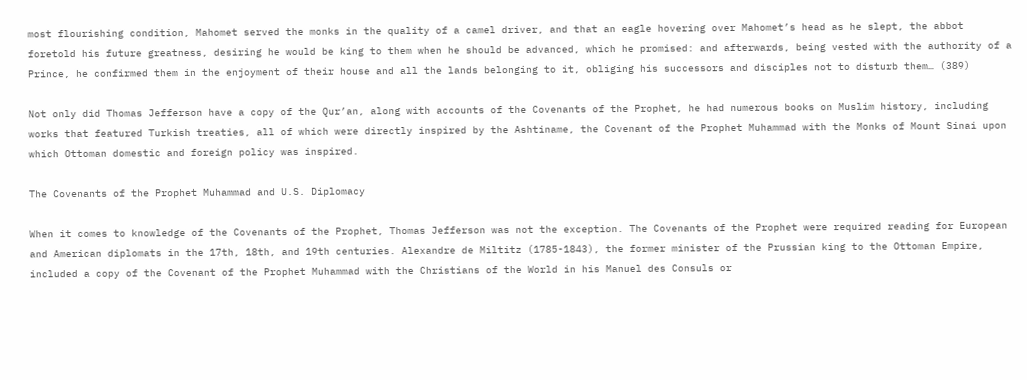most flourishing condition, Mahomet served the monks in the quality of a camel driver, and that an eagle hovering over Mahomet’s head as he slept, the abbot foretold his future greatness, desiring he would be king to them when he should be advanced, which he promised: and afterwards, being vested with the authority of a Prince, he confirmed them in the enjoyment of their house and all the lands belonging to it, obliging his successors and disciples not to disturb them… (389)

Not only did Thomas Jefferson have a copy of the Qur’an, along with accounts of the Covenants of the Prophet, he had numerous books on Muslim history, including works that featured Turkish treaties, all of which were directly inspired by the Ashtiname, the Covenant of the Prophet Muhammad with the Monks of Mount Sinai upon which Ottoman domestic and foreign policy was inspired.

The Covenants of the Prophet Muhammad and U.S. Diplomacy

When it comes to knowledge of the Covenants of the Prophet, Thomas Jefferson was not the exception. The Covenants of the Prophet were required reading for European and American diplomats in the 17th, 18th, and 19th centuries. Alexandre de Miltitz (1785-1843), the former minister of the Prussian king to the Ottoman Empire, included a copy of the Covenant of the Prophet Muhammad with the Christians of the World in his Manuel des Consuls or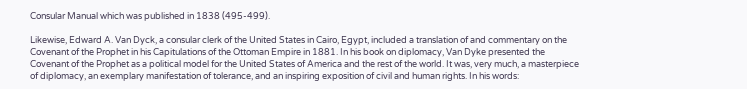Consular Manual which was published in 1838 (495-499).

Likewise, Edward A. Van Dyck, a consular clerk of the United States in Cairo, Egypt, included a translation of and commentary on the Covenant of the Prophet in his Capitulations of the Ottoman Empire in 1881. In his book on diplomacy, Van Dyke presented the Covenant of the Prophet as a political model for the United States of America and the rest of the world. It was, very much, a masterpiece of diplomacy, an exemplary manifestation of tolerance, and an inspiring exposition of civil and human rights. In his words: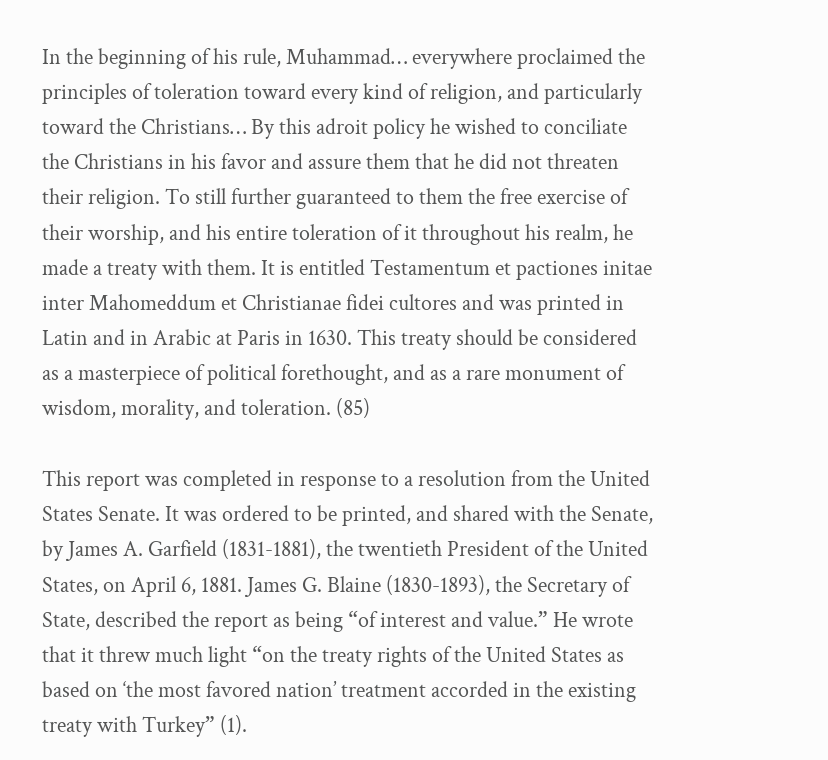In the beginning of his rule, Muhammad… everywhere proclaimed the principles of toleration toward every kind of religion, and particularly toward the Christians… By this adroit policy he wished to conciliate the Christians in his favor and assure them that he did not threaten their religion. To still further guaranteed to them the free exercise of their worship, and his entire toleration of it throughout his realm, he made a treaty with them. It is entitled Testamentum et pactiones initae inter Mahomeddum et Christianae fidei cultores and was printed in Latin and in Arabic at Paris in 1630. This treaty should be considered as a masterpiece of political forethought, and as a rare monument of wisdom, morality, and toleration. (85)

This report was completed in response to a resolution from the United States Senate. It was ordered to be printed, and shared with the Senate, by James A. Garfield (1831-1881), the twentieth President of the United States, on April 6, 1881. James G. Blaine (1830-1893), the Secretary of State, described the report as being “of interest and value.” He wrote that it threw much light “on the treaty rights of the United States as based on ‘the most favored nation’ treatment accorded in the existing treaty with Turkey” (1).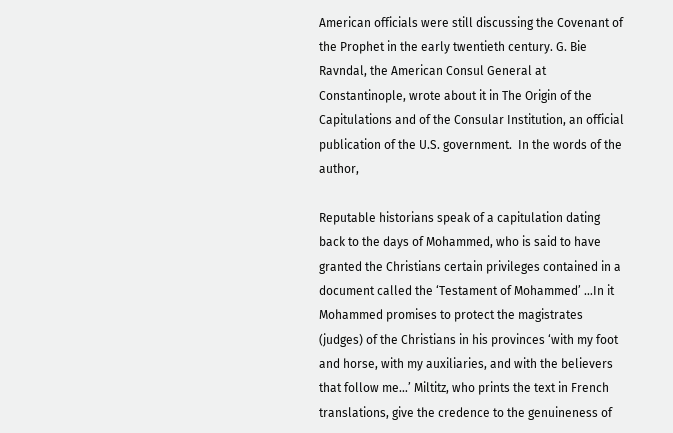American officials were still discussing the Covenant of the Prophet in the early twentieth century. G. Bie Ravndal, the American Consul General at Constantinople, wrote about it in The Origin of the Capitulations and of the Consular Institution, an official publication of the U.S. government.  In the words of the author,

Reputable historians speak of a capitulation dating back to the days of Mohammed, who is said to have granted the Christians certain privileges contained in a document called the ‘Testament of Mohammed’ …In it Mohammed promises to protect the magistrates (judges) of the Christians in his provinces ‘with my foot and horse, with my auxiliaries, and with the believers that follow me…’ Miltitz, who prints the text in French translations, give the credence to the genuineness of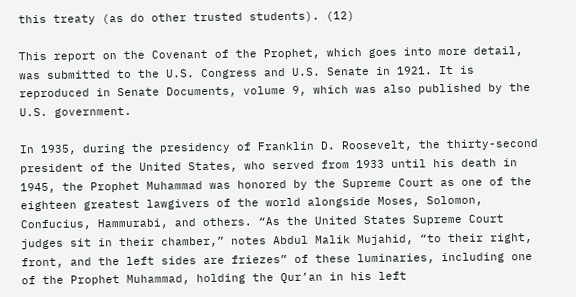this treaty (as do other trusted students). (12)

This report on the Covenant of the Prophet, which goes into more detail, was submitted to the U.S. Congress and U.S. Senate in 1921. It is reproduced in Senate Documents, volume 9, which was also published by the U.S. government.

In 1935, during the presidency of Franklin D. Roosevelt, the thirty-second president of the United States, who served from 1933 until his death in 1945, the Prophet Muhammad was honored by the Supreme Court as one of the eighteen greatest lawgivers of the world alongside Moses, Solomon, Confucius, Hammurabi, and others. “As the United States Supreme Court judges sit in their chamber,” notes Abdul Malik Mujahid, “to their right, front, and the left sides are friezes” of these luminaries, including one of the Prophet Muhammad, holding the Qur’an in his left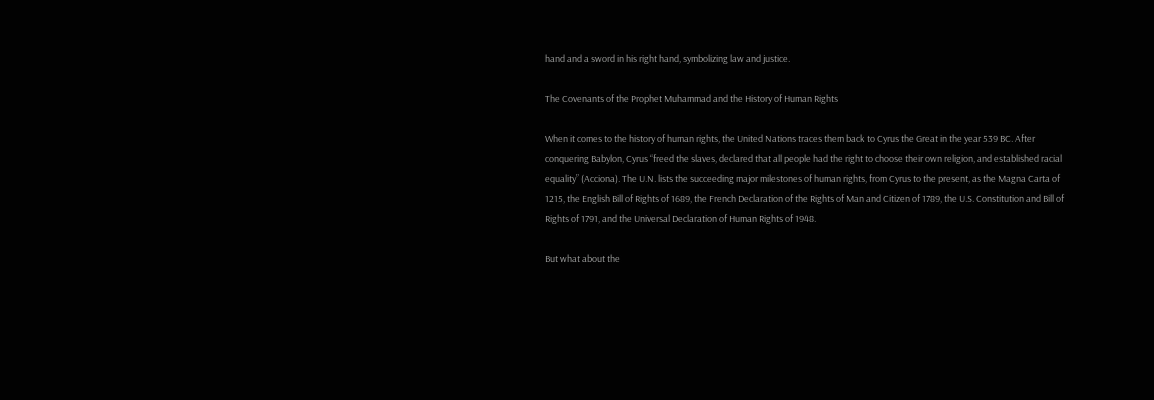hand and a sword in his right hand, symbolizing law and justice.

The Covenants of the Prophet Muhammad and the History of Human Rights

When it comes to the history of human rights, the United Nations traces them back to Cyrus the Great in the year 539 BC. After conquering Babylon, Cyrus “freed the slaves, declared that all people had the right to choose their own religion, and established racial equality” (Acciona). The U.N. lists the succeeding major milestones of human rights, from Cyrus to the present, as the Magna Carta of 1215, the English Bill of Rights of 1689, the French Declaration of the Rights of Man and Citizen of 1789, the U.S. Constitution and Bill of Rights of 1791, and the Universal Declaration of Human Rights of 1948.

But what about the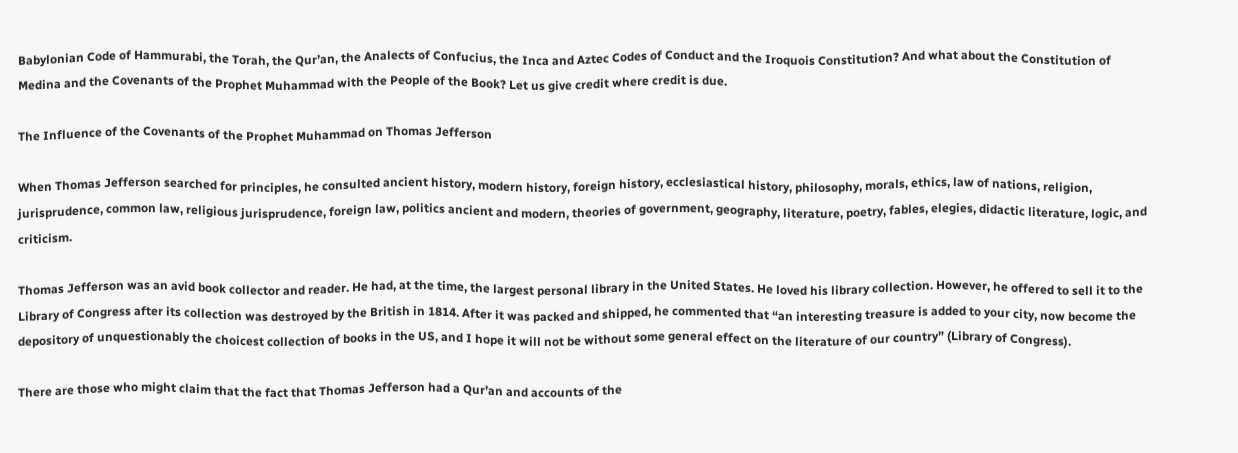Babylonian Code of Hammurabi, the Torah, the Qur’an, the Analects of Confucius, the Inca and Aztec Codes of Conduct and the Iroquois Constitution? And what about the Constitution of Medina and the Covenants of the Prophet Muhammad with the People of the Book? Let us give credit where credit is due.

The Influence of the Covenants of the Prophet Muhammad on Thomas Jefferson

When Thomas Jefferson searched for principles, he consulted ancient history, modern history, foreign history, ecclesiastical history, philosophy, morals, ethics, law of nations, religion, jurisprudence, common law, religious jurisprudence, foreign law, politics ancient and modern, theories of government, geography, literature, poetry, fables, elegies, didactic literature, logic, and criticism.

Thomas Jefferson was an avid book collector and reader. He had, at the time, the largest personal library in the United States. He loved his library collection. However, he offered to sell it to the Library of Congress after its collection was destroyed by the British in 1814. After it was packed and shipped, he commented that “an interesting treasure is added to your city, now become the depository of unquestionably the choicest collection of books in the US, and I hope it will not be without some general effect on the literature of our country” (Library of Congress).

There are those who might claim that the fact that Thomas Jefferson had a Qur’an and accounts of the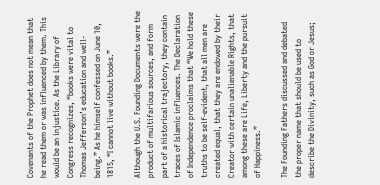Covenants of the Prophet does not mean that he read them or was influenced by them. This would be an injustice. As the Library of Congress recognizes, “books were vital to Thomas Jefferson’s education and well-being.” As he himself confessed on June 10, 1815, “I cannot live without books.”

Although the U.S. Founding Documents were the product of multifarious sources, and form part of a historical trajectory, they contain traces of Islamic influences. The Declaration of Independence proclaims that “We hold these truths to be self-evident, that all men are created equal, that they are endowed by their Creator with certain unalienable Rights, that among these are Life, Liberty and the pursuit of Happiness.”

The Founding Fathers discussed and debated the proper name that should be used to describe the Divinity, such as God or Jesus;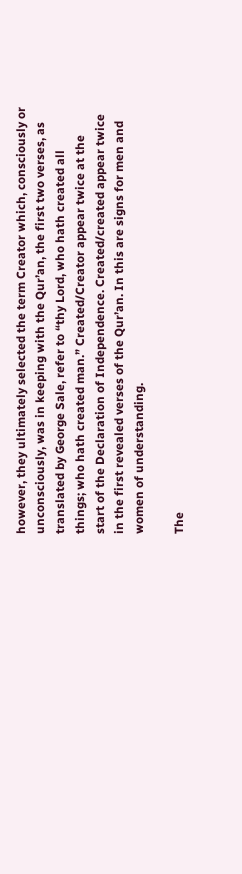however, they ultimately selected the term Creator which, consciously or unconsciously, was in keeping with the Qur’an, the first two verses, as translated by George Sale, refer to “thy Lord, who hath created all things; who hath created man.” Created/Creator appear twice at the start of the Declaration of Independence. Created/created appear twice in the first revealed verses of the Qur’an. In this are signs for men and women of understanding.

The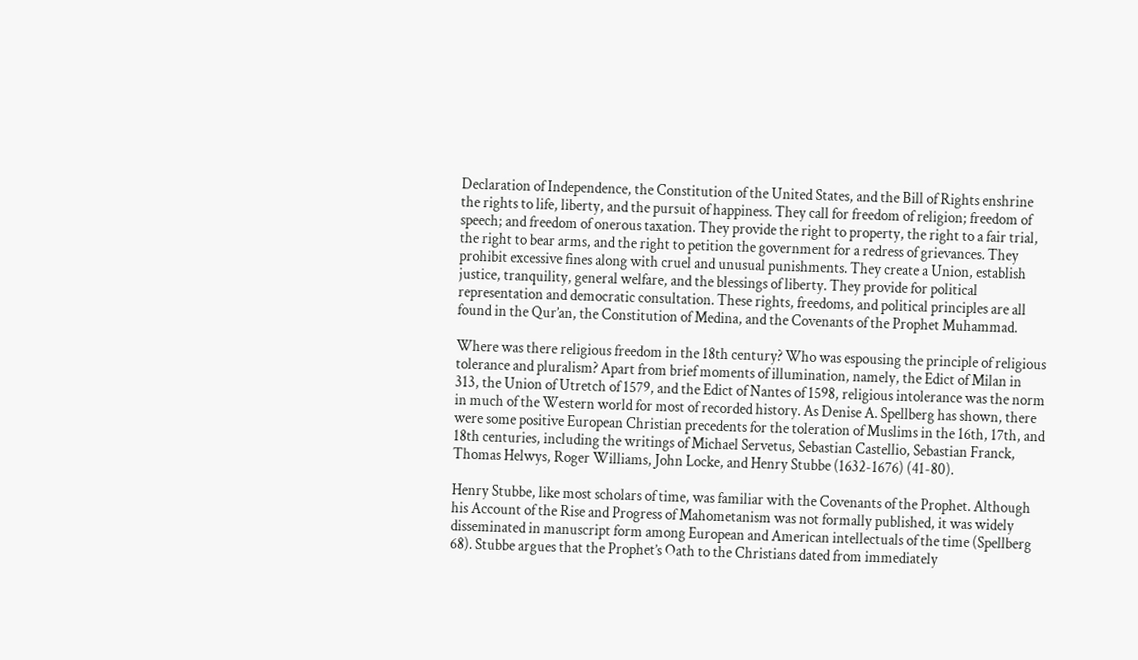Declaration of Independence, the Constitution of the United States, and the Bill of Rights enshrine the rights to life, liberty, and the pursuit of happiness. They call for freedom of religion; freedom of speech; and freedom of onerous taxation. They provide the right to property, the right to a fair trial, the right to bear arms, and the right to petition the government for a redress of grievances. They prohibit excessive fines along with cruel and unusual punishments. They create a Union, establish justice, tranquility, general welfare, and the blessings of liberty. They provide for political representation and democratic consultation. These rights, freedoms, and political principles are all found in the Qur’an, the Constitution of Medina, and the Covenants of the Prophet Muhammad.

Where was there religious freedom in the 18th century? Who was espousing the principle of religious tolerance and pluralism? Apart from brief moments of illumination, namely, the Edict of Milan in 313, the Union of Utretch of 1579, and the Edict of Nantes of 1598, religious intolerance was the norm in much of the Western world for most of recorded history. As Denise A. Spellberg has shown, there were some positive European Christian precedents for the toleration of Muslims in the 16th, 17th, and 18th centuries, including the writings of Michael Servetus, Sebastian Castellio, Sebastian Franck, Thomas Helwys, Roger Williams, John Locke, and Henry Stubbe (1632-1676) (41-80).

Henry Stubbe, like most scholars of time, was familiar with the Covenants of the Prophet. Although his Account of the Rise and Progress of Mahometanism was not formally published, it was widely disseminated in manuscript form among European and American intellectuals of the time (Spellberg 68). Stubbe argues that the Prophet’s Oath to the Christians dated from immediately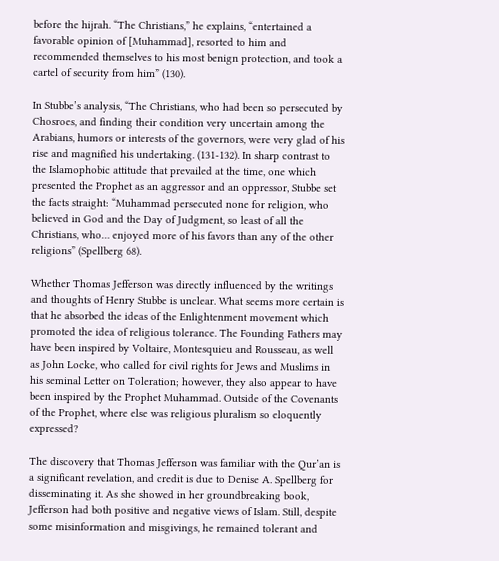before the hijrah. “The Christians,” he explains, “entertained a favorable opinion of [Muhammad], resorted to him and recommended themselves to his most benign protection, and took a cartel of security from him” (130).

In Stubbe’s analysis, “The Christians, who had been so persecuted by Chosroes, and finding their condition very uncertain among the Arabians, humors or interests of the governors, were very glad of his rise and magnified his undertaking. (131-132). In sharp contrast to the Islamophobic attitude that prevailed at the time, one which presented the Prophet as an aggressor and an oppressor, Stubbe set the facts straight: “Muhammad persecuted none for religion, who believed in God and the Day of Judgment, so least of all the Christians, who… enjoyed more of his favors than any of the other religions” (Spellberg 68).

Whether Thomas Jefferson was directly influenced by the writings and thoughts of Henry Stubbe is unclear. What seems more certain is that he absorbed the ideas of the Enlightenment movement which promoted the idea of religious tolerance. The Founding Fathers may have been inspired by Voltaire, Montesquieu and Rousseau, as well as John Locke, who called for civil rights for Jews and Muslims in his seminal Letter on Toleration; however, they also appear to have been inspired by the Prophet Muhammad. Outside of the Covenants of the Prophet, where else was religious pluralism so eloquently expressed?

The discovery that Thomas Jefferson was familiar with the Qur’an is a significant revelation, and credit is due to Denise A. Spellberg for disseminating it. As she showed in her groundbreaking book, Jefferson had both positive and negative views of Islam. Still, despite some misinformation and misgivings, he remained tolerant and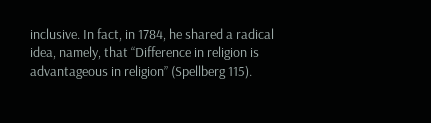inclusive. In fact, in 1784, he shared a radical idea, namely, that “Difference in religion is advantageous in religion” (Spellberg 115).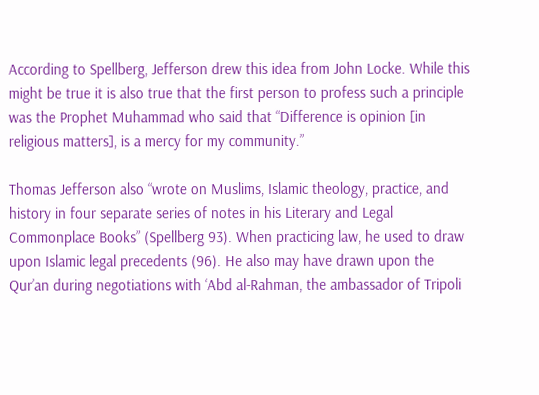According to Spellberg, Jefferson drew this idea from John Locke. While this might be true it is also true that the first person to profess such a principle was the Prophet Muhammad who said that “Difference is opinion [in religious matters], is a mercy for my community.”

Thomas Jefferson also “wrote on Muslims, Islamic theology, practice, and history in four separate series of notes in his Literary and Legal Commonplace Books” (Spellberg 93). When practicing law, he used to draw upon Islamic legal precedents (96). He also may have drawn upon the Qur’an during negotiations with ‘Abd al-Rahman, the ambassador of Tripoli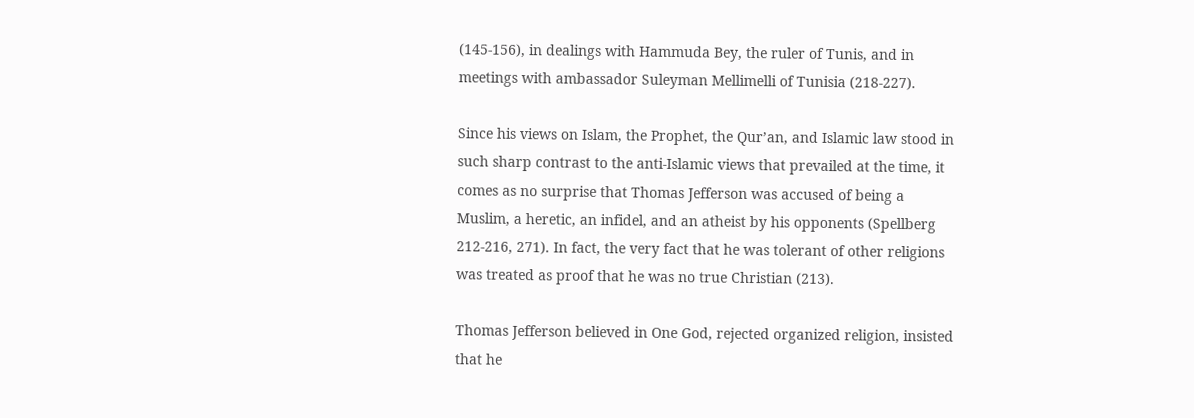(145-156), in dealings with Hammuda Bey, the ruler of Tunis, and in meetings with ambassador Suleyman Mellimelli of Tunisia (218-227).

Since his views on Islam, the Prophet, the Qur’an, and Islamic law stood in such sharp contrast to the anti-Islamic views that prevailed at the time, it comes as no surprise that Thomas Jefferson was accused of being a Muslim, a heretic, an infidel, and an atheist by his opponents (Spellberg 212-216, 271). In fact, the very fact that he was tolerant of other religions was treated as proof that he was no true Christian (213).

Thomas Jefferson believed in One God, rejected organized religion, insisted that he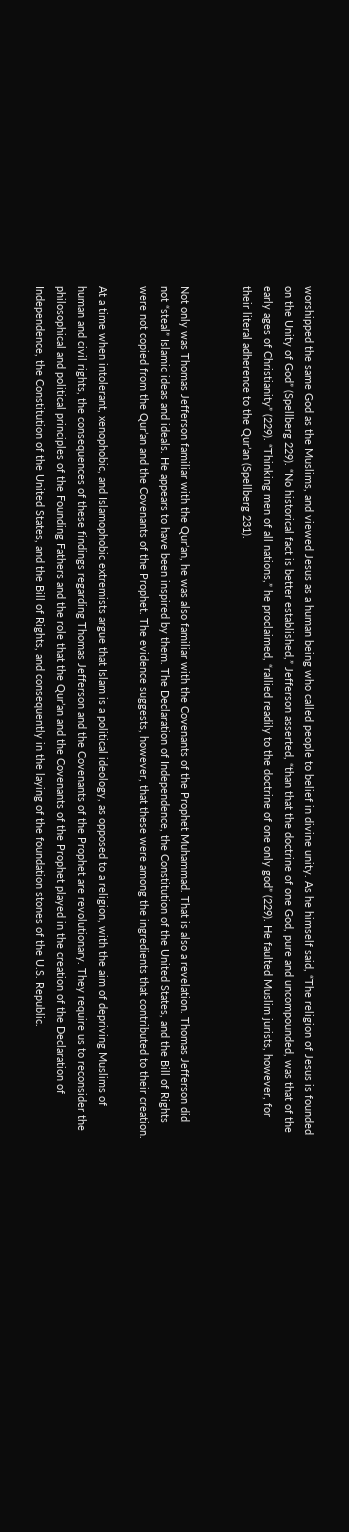worshipped the same God as the Muslims, and viewed Jesus as a human being who called people to belief in divine unity. As he himself said, “The religion of Jesus is founded on the Unity of God” (Spellberg 229). “No historical fact is better established,” Jefferson asserted, “than that the doctrine of one God, pure and uncompounded, was that of the early ages of Christianity” (229). “Thinking men of all nations,” he proclaimed, “rallied readily to the doctrine of one only god” (229). He faulted Muslim jurists, however, for their literal adherence to the Qur’an (Spellberg 231).


Not only was Thomas Jefferson familiar with the Qur’an, he was also familiar with the Covenants of the Prophet Muhammad. That is also a revelation. Thomas Jefferson did not “steal” Islamic ideas and ideals. He appears to have been inspired by them. The Declaration of Independence, the Constitution of the United States, and the Bill of Rights were not copied from the Qur’an and the Covenants of the Prophet. The evidence suggests, however, that these were among the ingredients that contributed to their creation.

At a time when intolerant, xenophobic, and Islamophobic extremists argue that Islam is a political ideology, as opposed to a religion, with the aim of depriving Muslims of human and civil rights, the consequences of these findings regarding Thomas Jefferson and the Covenants of the Prophet are revolutionary. They require us to reconsider the philosophical and political principles of the Founding Fathers and the role that the Qur’an and the Covenants of the Prophet played in the creation of the Declaration of Independence, the Constitution of the United States, and the Bill of Rights, and consequently in the laying of the foundation stones of the U.S. Republic.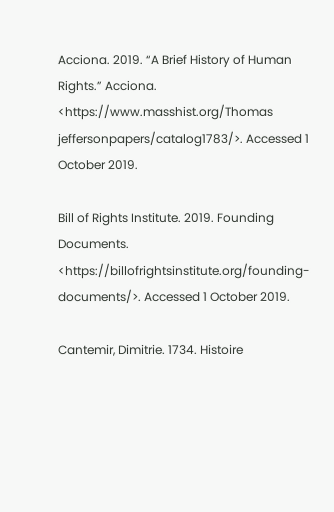Acciona. 2019. “A Brief History of Human Rights.” Acciona. <https://www.masshist.org/Thomas jeffersonpapers/catalog1783/>. Accessed 1 October 2019.

Bill of Rights Institute. 2019. Founding Documents. <https://billofrightsinstitute.org/founding-documents/>. Accessed 1 October 2019.

Cantemir, Dimitrie. 1734. Histoire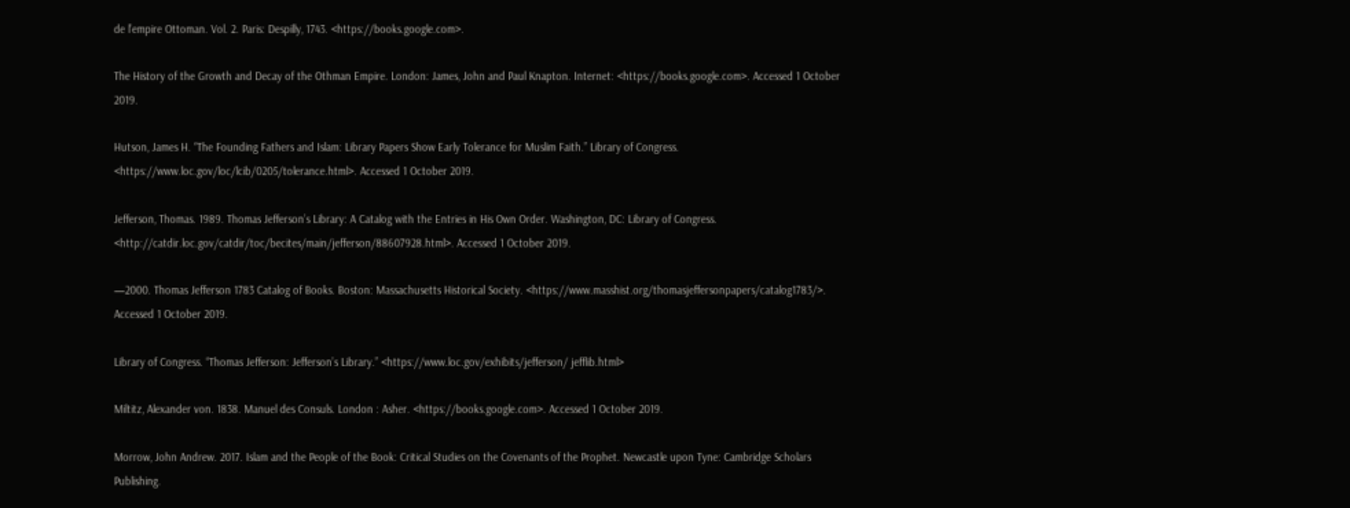de l’empire Ottoman. Vol. 2. Paris: Despilly, 1743. <https://books.google.com>.

The History of the Growth and Decay of the Othman Empire. London: James, John and Paul Knapton. Internet: <https://books.google.com>. Accessed 1 October 2019.

Hutson, James H. “The Founding Fathers and Islam: Library Papers Show Early Tolerance for Muslim Faith.” Library of Congress. <https://www.loc.gov/loc/lcib/0205/tolerance.html>. Accessed 1 October 2019.

Jefferson, Thomas. 1989. Thomas Jefferson’s Library: A Catalog with the Entries in His Own Order. Washington, DC: Library of Congress.       <http://catdir.loc.gov/catdir/toc/becites/main/jefferson/88607928.html>. Accessed 1 October 2019.

—2000. Thomas Jefferson 1783 Catalog of Books. Boston: Massachusetts Historical Society. <https://www.masshist.org/thomasjeffersonpapers/catalog1783/>. Accessed 1 October 2019.

Library of Congress. “Thomas Jefferson: Jefferson’s Library.” <https://www.loc.gov/exhibits/jefferson/ jefflib.html>

Miltitz, Alexander von. 1838. Manuel des Consuls. London : Asher. <https://books.google.com>. Accessed 1 October 2019.

Morrow, John Andrew. 2017. Islam and the People of the Book: Critical Studies on the Covenants of the Prophet. Newcastle upon Tyne: Cambridge Scholars Publishing.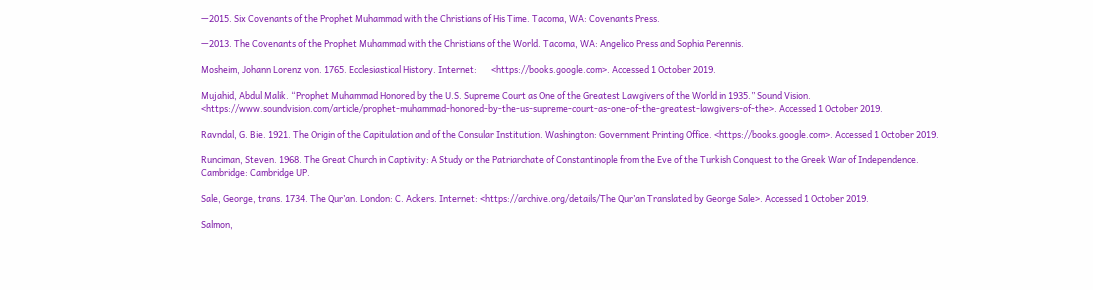—2015. Six Covenants of the Prophet Muhammad with the Christians of His Time. Tacoma, WA: Covenants Press.

—2013. The Covenants of the Prophet Muhammad with the Christians of the World. Tacoma, WA: Angelico Press and Sophia Perennis.

Mosheim, Johann Lorenz von. 1765. Ecclesiastical History. Internet:       <https://books.google.com>. Accessed 1 October 2019.

Mujahid, Abdul Malik. “Prophet Muhammad Honored by the U.S. Supreme Court as One of the Greatest Lawgivers of the World in 1935.” Sound Vision. <https://www.soundvision.com/article/prophet-muhammad-honored-by-the-us-supreme-court-as-one-of-the-greatest-lawgivers-of-the>. Accessed 1 October 2019.

Ravndal, G. Bie. 1921. The Origin of the Capitulation and of the Consular Institution. Washington: Government Printing Office. <https://books.google.com>. Accessed 1 October 2019.

Runciman, Steven. 1968. The Great Church in Captivity: A Study or the Patriarchate of Constantinople from the Eve of the Turkish Conquest to the Greek War of Independence. Cambridge: Cambridge UP.

Sale, George, trans. 1734. The Qur’an. London: C. Ackers. Internet: <https://archive.org/details/The Qur’an Translated by George Sale>. Accessed 1 October 2019.

Salmon,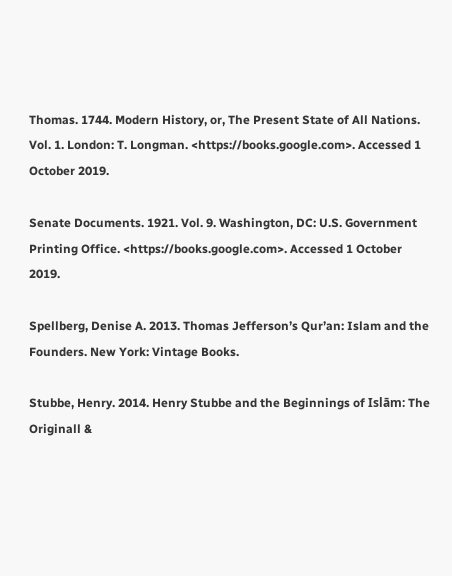Thomas. 1744. Modern History, or, The Present State of All Nations. Vol. 1. London: T. Longman. <https://books.google.com>. Accessed 1 October 2019.

Senate Documents. 1921. Vol. 9. Washington, DC: U.S. Government Printing Office. <https://books.google.com>. Accessed 1 October 2019.

Spellberg, Denise A. 2013. Thomas Jefferson’s Qur’an: Islam and the Founders. New York: Vintage Books.

Stubbe, Henry. 2014. Henry Stubbe and the Beginnings of Islām: The Originall &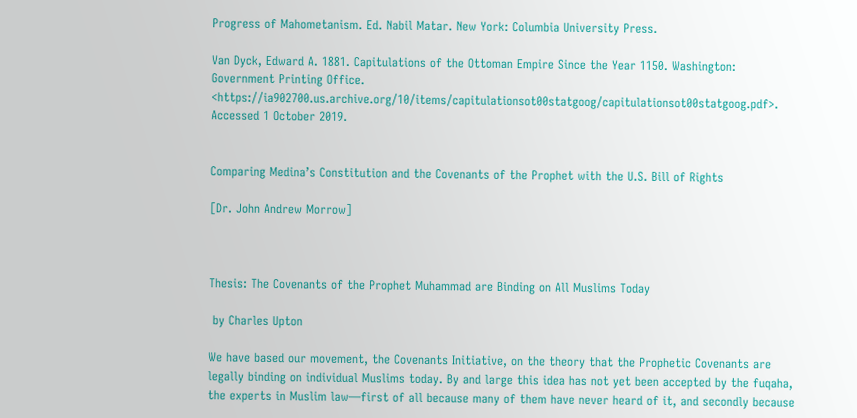Progress of Mahometanism. Ed. Nabil Matar. New York: Columbia University Press.

Van Dyck, Edward A. 1881. Capitulations of the Ottoman Empire Since the Year 1150. Washington: Government Printing Office. <https://ia902700.us.archive.org/10/items/capitulationsot00statgoog/capitulationsot00statgoog.pdf>. Accessed 1 October 2019.


Comparing Medina’s Constitution and the Covenants of the Prophet with the U.S. Bill of Rights

[Dr. John Andrew Morrow]



Thesis: The Covenants of the Prophet Muhammad are Binding on All Muslims Today

 by Charles Upton

We have based our movement, the Covenants Initiative, on the theory that the Prophetic Covenants are legally binding on individual Muslims today. By and large this idea has not yet been accepted by the fuqaha, the experts in Muslim law—first of all because many of them have never heard of it, and secondly because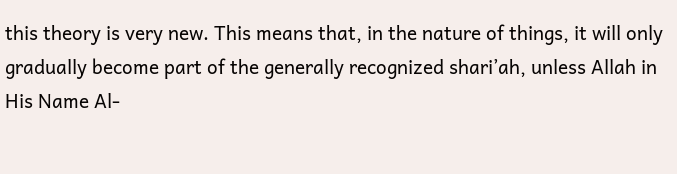this theory is very new. This means that, in the nature of things, it will only gradually become part of the generally recognized shari’ah, unless Allah in His Name Al-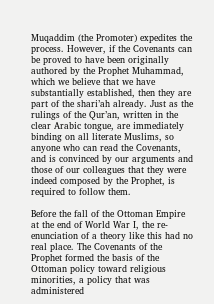Muqaddim (the Promoter) expedites the process. However, if the Covenants can be proved to have been originally authored by the Prophet Muhammad, which we believe that we have substantially established, then they are part of the shari’ah already. Just as the rulings of the Qur’an, written in the clear Arabic tongue, are immediately binding on all literate Muslims, so anyone who can read the Covenants, and is convinced by our arguments and those of our colleagues that they were indeed composed by the Prophet, is required to follow them.

Before the fall of the Ottoman Empire at the end of World War I, the re-enunciation of a theory like this had no real place. The Covenants of the Prophet formed the basis of the Ottoman policy toward religious minorities, a policy that was administered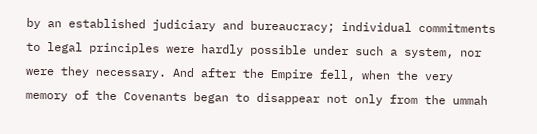by an established judiciary and bureaucracy; individual commitments to legal principles were hardly possible under such a system, nor were they necessary. And after the Empire fell, when the very memory of the Covenants began to disappear not only from the ummah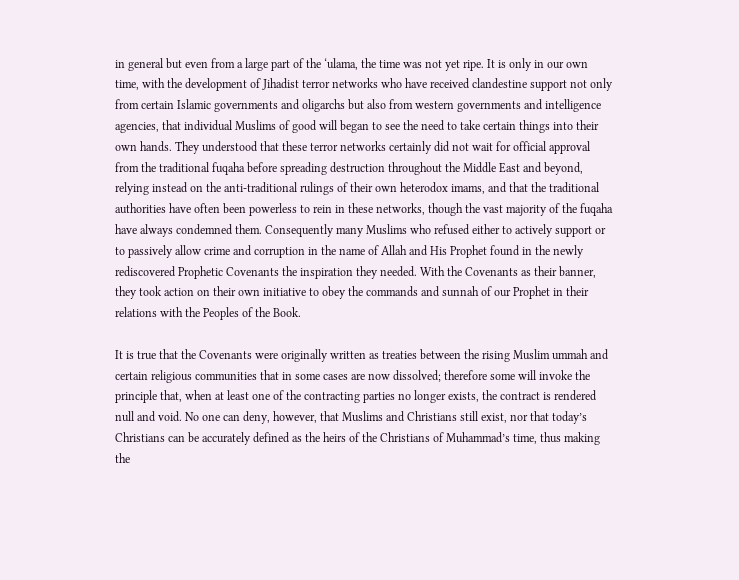in general but even from a large part of the ‘ulama, the time was not yet ripe. It is only in our own time, with the development of Jihadist terror networks who have received clandestine support not only from certain Islamic governments and oligarchs but also from western governments and intelligence agencies, that individual Muslims of good will began to see the need to take certain things into their own hands. They understood that these terror networks certainly did not wait for official approval from the traditional fuqaha before spreading destruction throughout the Middle East and beyond, relying instead on the anti-traditional rulings of their own heterodox imams, and that the traditional authorities have often been powerless to rein in these networks, though the vast majority of the fuqaha have always condemned them. Consequently many Muslims who refused either to actively support or to passively allow crime and corruption in the name of Allah and His Prophet found in the newly rediscovered Prophetic Covenants the inspiration they needed. With the Covenants as their banner, they took action on their own initiative to obey the commands and sunnah of our Prophet in their relations with the Peoples of the Book.

It is true that the Covenants were originally written as treaties between the rising Muslim ummah and certain religious communities that in some cases are now dissolved; therefore some will invoke the principle that, when at least one of the contracting parties no longer exists, the contract is rendered null and void. No one can deny, however, that Muslims and Christians still exist, nor that today’s Christians can be accurately defined as the heirs of the Christians of Muhammad’s time, thus making the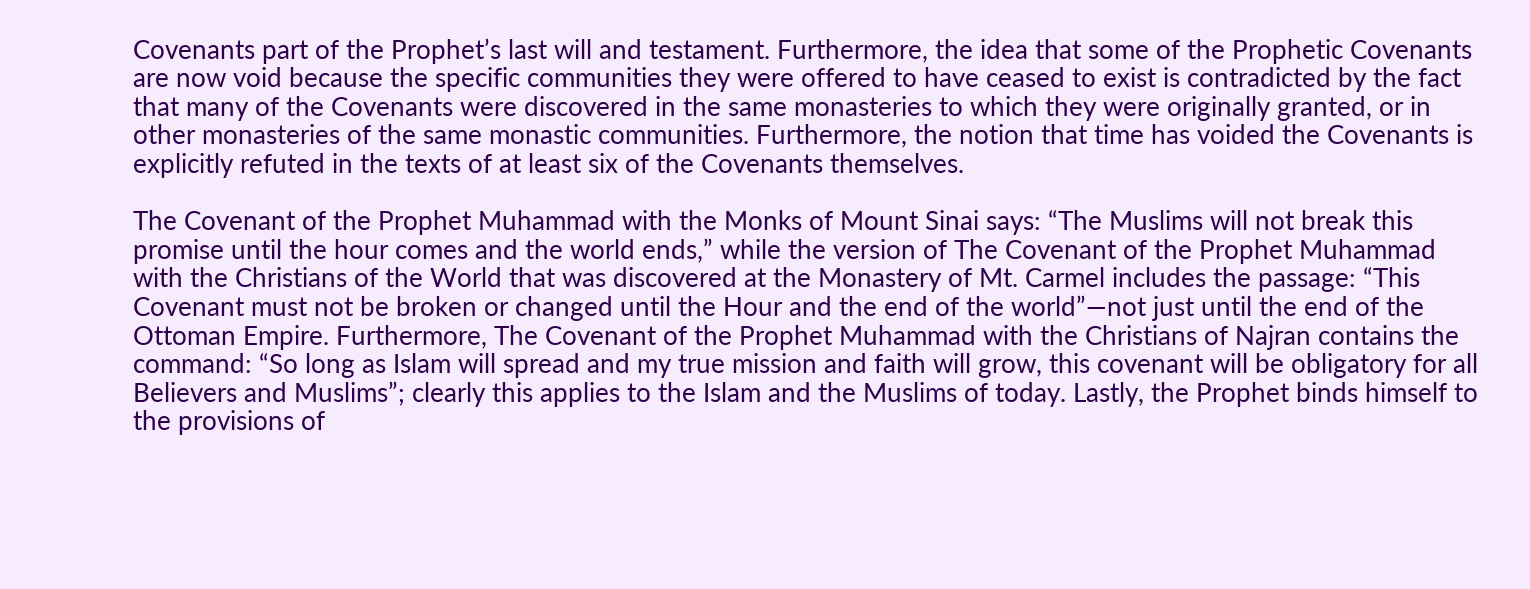Covenants part of the Prophet’s last will and testament. Furthermore, the idea that some of the Prophetic Covenants are now void because the specific communities they were offered to have ceased to exist is contradicted by the fact that many of the Covenants were discovered in the same monasteries to which they were originally granted, or in other monasteries of the same monastic communities. Furthermore, the notion that time has voided the Covenants is explicitly refuted in the texts of at least six of the Covenants themselves.

The Covenant of the Prophet Muhammad with the Monks of Mount Sinai says: “The Muslims will not break this promise until the hour comes and the world ends,” while the version of The Covenant of the Prophet Muhammad with the Christians of the World that was discovered at the Monastery of Mt. Carmel includes the passage: “This Covenant must not be broken or changed until the Hour and the end of the world”—not just until the end of the Ottoman Empire. Furthermore, The Covenant of the Prophet Muhammad with the Christians of Najran contains the command: “So long as Islam will spread and my true mission and faith will grow, this covenant will be obligatory for all Believers and Muslims”; clearly this applies to the Islam and the Muslims of today. Lastly, the Prophet binds himself to the provisions of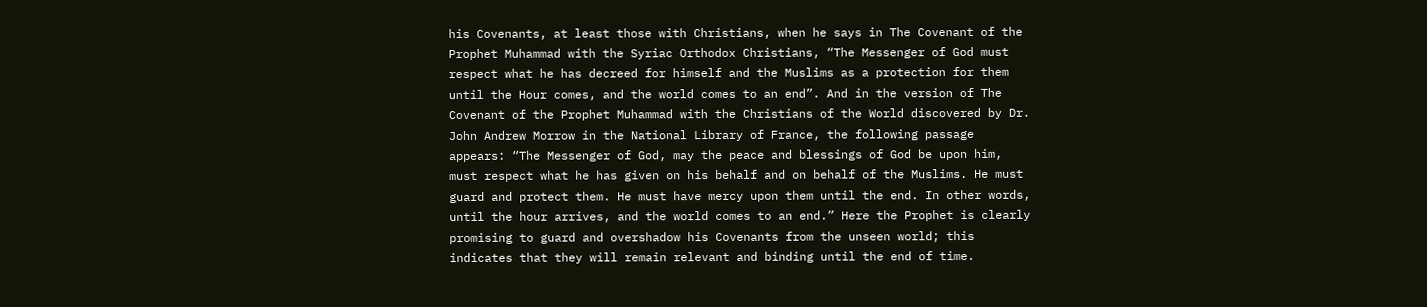his Covenants, at least those with Christians, when he says in The Covenant of the Prophet Muhammad with the Syriac Orthodox Christians, “The Messenger of God must respect what he has decreed for himself and the Muslims as a protection for them until the Hour comes, and the world comes to an end”. And in the version of The Covenant of the Prophet Muhammad with the Christians of the World discovered by Dr. John Andrew Morrow in the National Library of France, the following passage appears: “The Messenger of God, may the peace and blessings of God be upon him, must respect what he has given on his behalf and on behalf of the Muslims. He must guard and protect them. He must have mercy upon them until the end. In other words, until the hour arrives, and the world comes to an end.” Here the Prophet is clearly promising to guard and overshadow his Covenants from the unseen world; this indicates that they will remain relevant and binding until the end of time.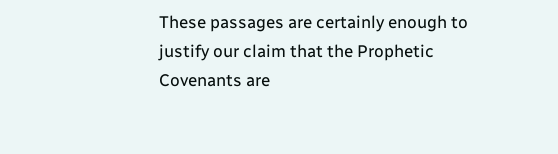These passages are certainly enough to justify our claim that the Prophetic Covenants are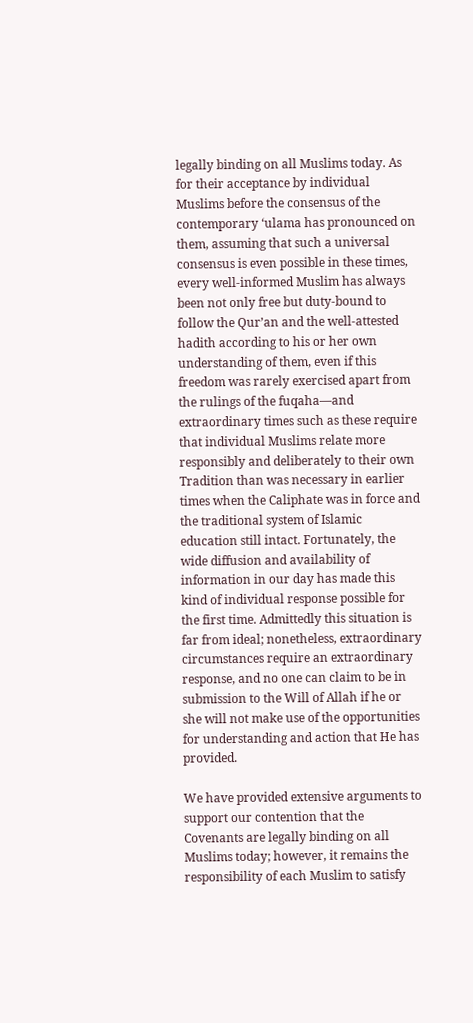legally binding on all Muslims today. As for their acceptance by individual Muslims before the consensus of the contemporary ‘ulama has pronounced on them, assuming that such a universal consensus is even possible in these times, every well-informed Muslim has always been not only free but duty-bound to follow the Qur’an and the well-attested hadith according to his or her own understanding of them, even if this freedom was rarely exercised apart from the rulings of the fuqaha—and extraordinary times such as these require that individual Muslims relate more responsibly and deliberately to their own Tradition than was necessary in earlier times when the Caliphate was in force and the traditional system of Islamic education still intact. Fortunately, the wide diffusion and availability of information in our day has made this kind of individual response possible for the first time. Admittedly this situation is far from ideal; nonetheless, extraordinary circumstances require an extraordinary response, and no one can claim to be in submission to the Will of Allah if he or she will not make use of the opportunities for understanding and action that He has provided.

We have provided extensive arguments to support our contention that the Covenants are legally binding on all Muslims today; however, it remains the responsibility of each Muslim to satisfy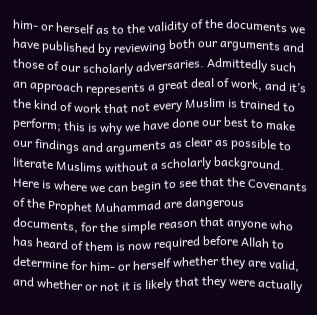him- or herself as to the validity of the documents we have published by reviewing both our arguments and those of our scholarly adversaries. Admittedly such an approach represents a great deal of work, and it’s the kind of work that not every Muslim is trained to perform; this is why we have done our best to make our findings and arguments as clear as possible to literate Muslims without a scholarly background. Here is where we can begin to see that the Covenants of the Prophet Muhammad are dangerous documents, for the simple reason that anyone who has heard of them is now required before Allah to determine for him- or herself whether they are valid, and whether or not it is likely that they were actually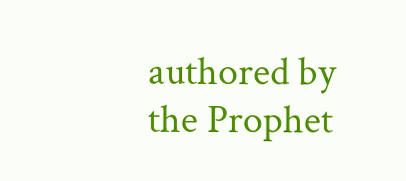authored by the Prophet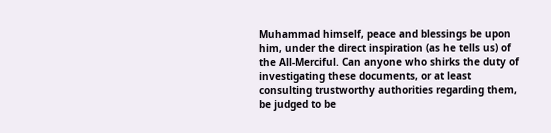Muhammad himself, peace and blessings be upon him, under the direct inspiration (as he tells us) of the All-Merciful. Can anyone who shirks the duty of investigating these documents, or at least consulting trustworthy authorities regarding them, be judged to be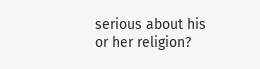serious about his or her religion?